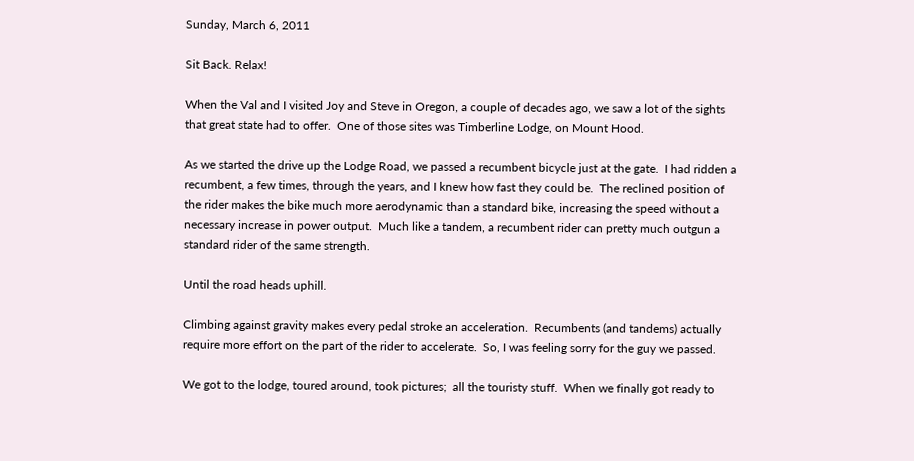Sunday, March 6, 2011

Sit Back. Relax!

When the Val and I visited Joy and Steve in Oregon, a couple of decades ago, we saw a lot of the sights that great state had to offer.  One of those sites was Timberline Lodge, on Mount Hood.

As we started the drive up the Lodge Road, we passed a recumbent bicycle just at the gate.  I had ridden a recumbent, a few times, through the years, and I knew how fast they could be.  The reclined position of the rider makes the bike much more aerodynamic than a standard bike, increasing the speed without a necessary increase in power output.  Much like a tandem, a recumbent rider can pretty much outgun a standard rider of the same strength.

Until the road heads uphill.

Climbing against gravity makes every pedal stroke an acceleration.  Recumbents (and tandems) actually require more effort on the part of the rider to accelerate.  So, I was feeling sorry for the guy we passed.

We got to the lodge, toured around, took pictures;  all the touristy stuff.  When we finally got ready to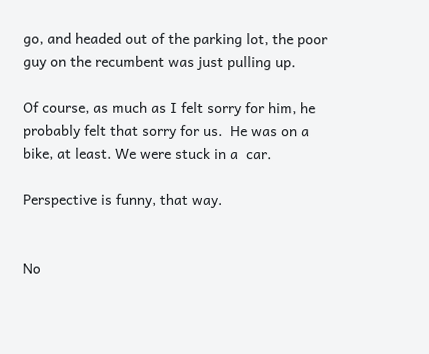go, and headed out of the parking lot, the poor guy on the recumbent was just pulling up.

Of course, as much as I felt sorry for him, he probably felt that sorry for us.  He was on a bike, at least. We were stuck in a  car.

Perspective is funny, that way.


No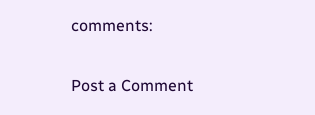comments:

Post a Comment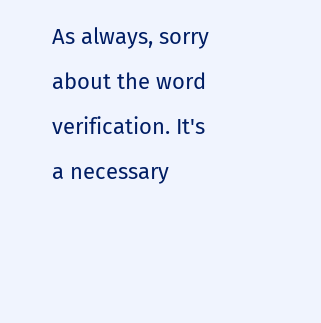As always, sorry about the word verification. It's a necessary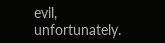evil, unfortunately.